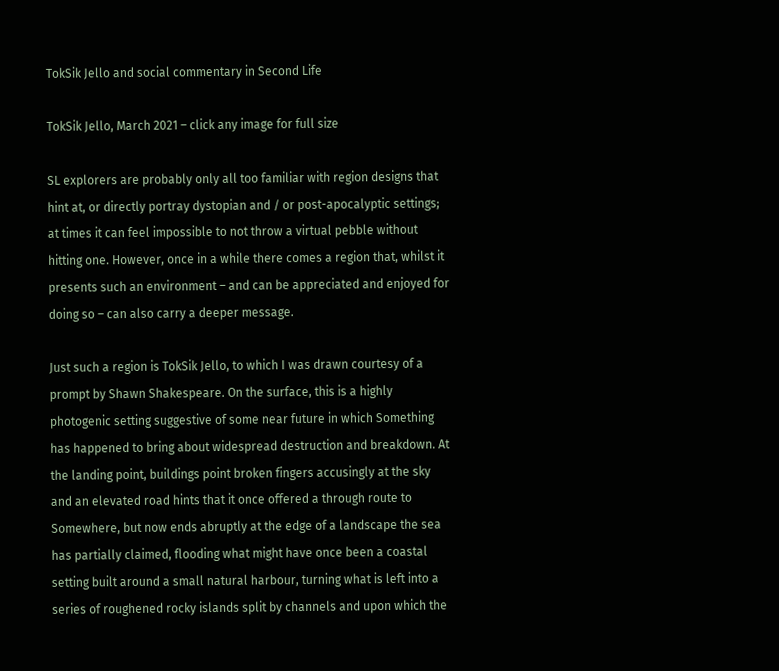TokSik Jello and social commentary in Second Life

TokSik Jello, March 2021 – click any image for full size

SL explorers are probably only all too familiar with region designs that hint at, or directly portray dystopian and / or post-apocalyptic settings; at times it can feel impossible to not throw a virtual pebble without hitting one. However, once in a while there comes a region that, whilst it presents such an environment – and can be appreciated and enjoyed for doing so – can also carry a deeper message.

Just such a region is TokSik Jello, to which I was drawn courtesy of a prompt by Shawn Shakespeare. On the surface, this is a highly photogenic setting suggestive of some near future in which Something has happened to bring about widespread destruction and breakdown. At the landing point, buildings point broken fingers accusingly at the sky and an elevated road hints that it once offered a through route to Somewhere, but now ends abruptly at the edge of a landscape the sea has partially claimed, flooding what might have once been a coastal setting built around a small natural harbour, turning what is left into a series of roughened rocky islands split by channels and upon which the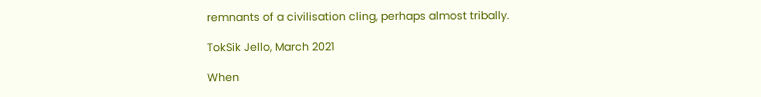remnants of a civilisation cling, perhaps almost tribally.

TokSik Jello, March 2021

When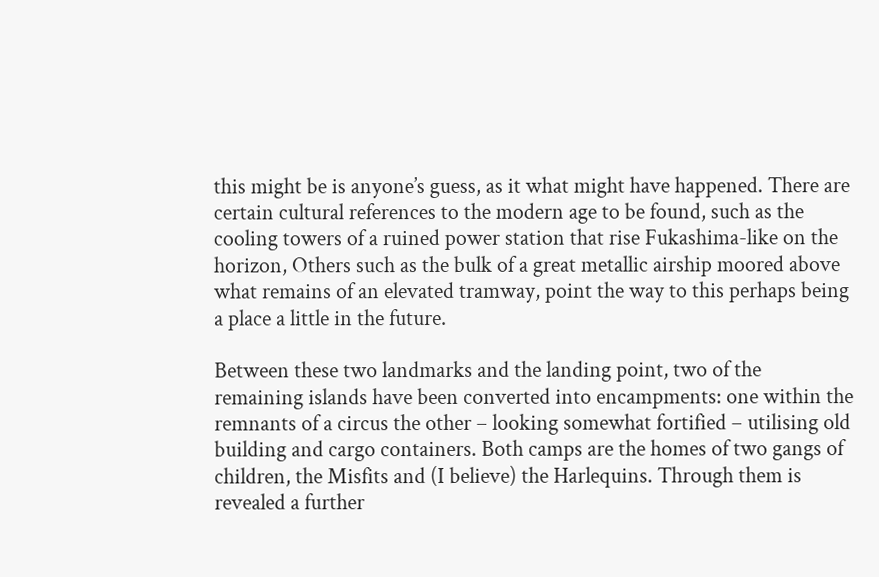this might be is anyone’s guess, as it what might have happened. There are certain cultural references to the modern age to be found, such as the cooling towers of a ruined power station that rise Fukashima-like on the horizon, Others such as the bulk of a great metallic airship moored above what remains of an elevated tramway, point the way to this perhaps being a place a little in the future.

Between these two landmarks and the landing point, two of the remaining islands have been converted into encampments: one within the remnants of a circus the other – looking somewhat fortified – utilising old building and cargo containers. Both camps are the homes of two gangs of children, the Misfits and (I believe) the Harlequins. Through them is revealed a further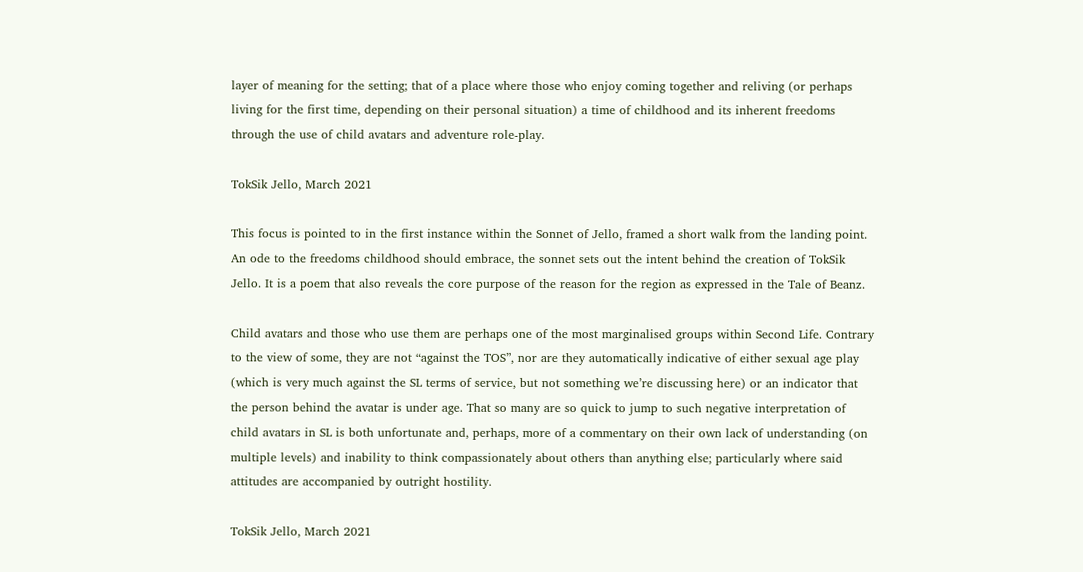layer of meaning for the setting; that of a place where those who enjoy coming together and reliving (or perhaps living for the first time, depending on their personal situation) a time of childhood and its inherent freedoms through the use of child avatars and adventure role-play.

TokSik Jello, March 2021

This focus is pointed to in the first instance within the Sonnet of Jello, framed a short walk from the landing point. An ode to the freedoms childhood should embrace, the sonnet sets out the intent behind the creation of TokSik Jello. It is a poem that also reveals the core purpose of the reason for the region as expressed in the Tale of Beanz.

Child avatars and those who use them are perhaps one of the most marginalised groups within Second Life. Contrary to the view of some, they are not “against the TOS”, nor are they automatically indicative of either sexual age play (which is very much against the SL terms of service, but not something we’re discussing here) or an indicator that the person behind the avatar is under age. That so many are so quick to jump to such negative interpretation of child avatars in SL is both unfortunate and, perhaps, more of a commentary on their own lack of understanding (on multiple levels) and inability to think compassionately about others than anything else; particularly where said attitudes are accompanied by outright hostility.

TokSik Jello, March 2021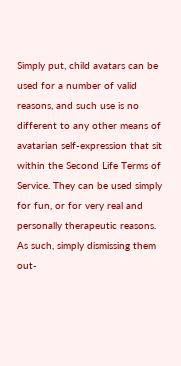Simply put, child avatars can be used for a number of valid reasons, and such use is no different to any other means of avatarian self-expression that sit within the Second Life Terms of Service. They can be used simply for fun, or for very real and personally therapeutic reasons. As such, simply dismissing them out-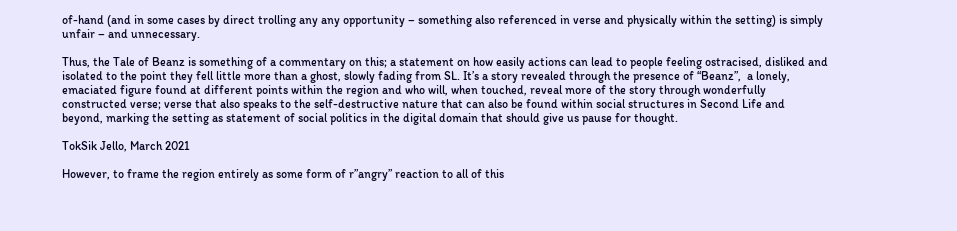of-hand (and in some cases by direct trolling any any opportunity – something also referenced in verse and physically within the setting) is simply unfair – and unnecessary.

Thus, the Tale of Beanz is something of a commentary on this; a statement on how easily actions can lead to people feeling ostracised, disliked and isolated to the point they fell little more than a ghost, slowly fading from SL. It’s a story revealed through the presence of “Beanz”,  a lonely, emaciated figure found at different points within the region and who will, when touched, reveal more of the story through wonderfully constructed verse; verse that also speaks to the self-destructive nature that can also be found within social structures in Second Life and beyond, marking the setting as statement of social politics in the digital domain that should give us pause for thought.

TokSik Jello, March 2021

However, to frame the region entirely as some form of r”angry” reaction to all of this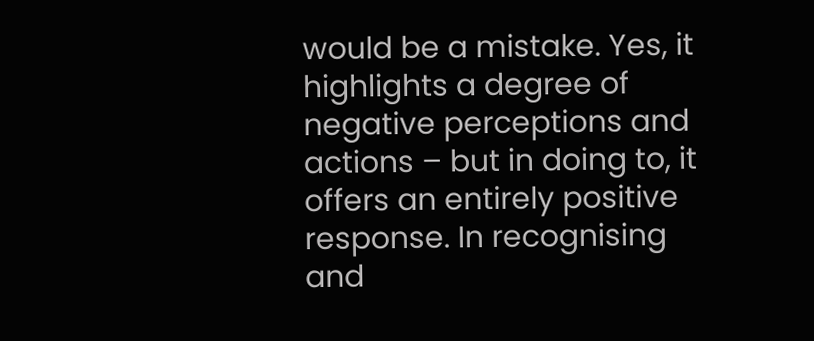would be a mistake. Yes, it highlights a degree of negative perceptions and actions – but in doing to, it offers an entirely positive response. In recognising and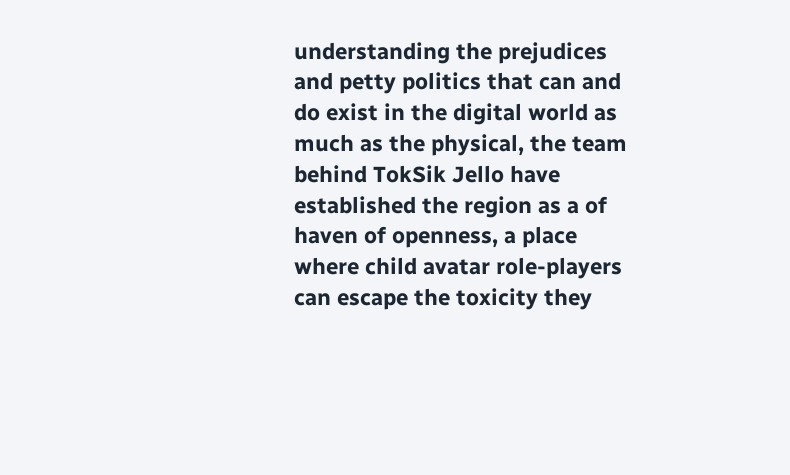understanding the prejudices and petty politics that can and do exist in the digital world as much as the physical, the team behind TokSik Jello have established the region as a of haven of openness, a place where child avatar role-players can escape the toxicity they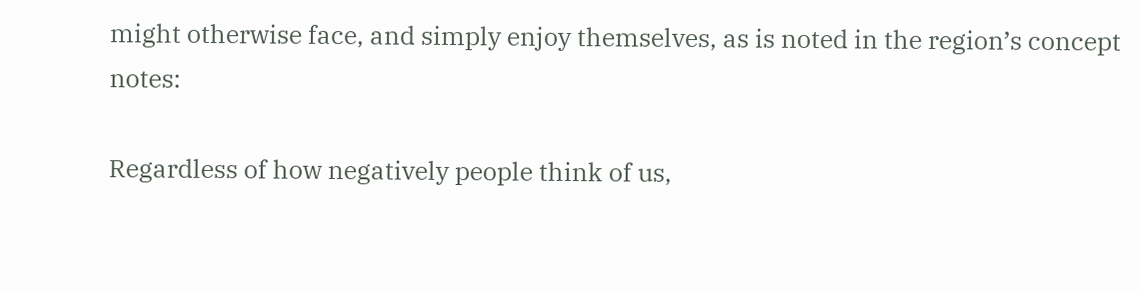might otherwise face, and simply enjoy themselves, as is noted in the region’s concept notes:

Regardless of how negatively people think of us,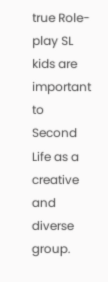true Role-play SL kids are important to Second Life as a creative and diverse group.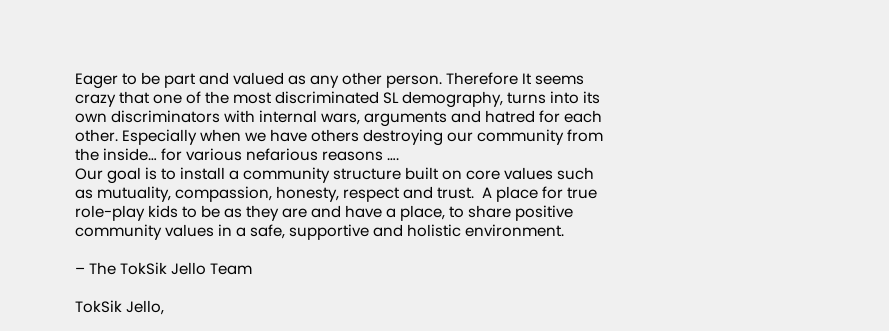Eager to be part and valued as any other person. Therefore It seems crazy that one of the most discriminated SL demography, turns into its own discriminators with internal wars, arguments and hatred for each other. Especially when we have others destroying our community from the inside… for various nefarious reasons ….
Our goal is to install a community structure built on core values such as mutuality, compassion, honesty, respect and trust.  A place for true role-play kids to be as they are and have a place, to share positive community values in a safe, supportive and holistic environment.

– The TokSik Jello Team

TokSik Jello,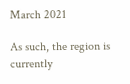March 2021

As such, the region is currently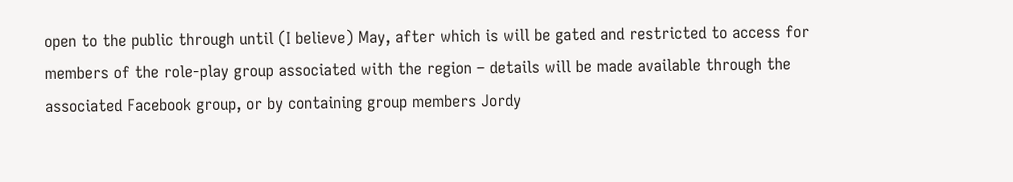open to the public through until (I believe) May, after which is will be gated and restricted to access for members of the role-play group associated with the region – details will be made available through the associated Facebook group, or by containing group members Jordy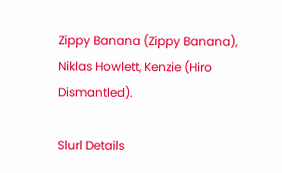Zippy Banana (Zippy Banana), Niklas Howlett, Kenzie (Hiro Dismantled).

Slurl Details